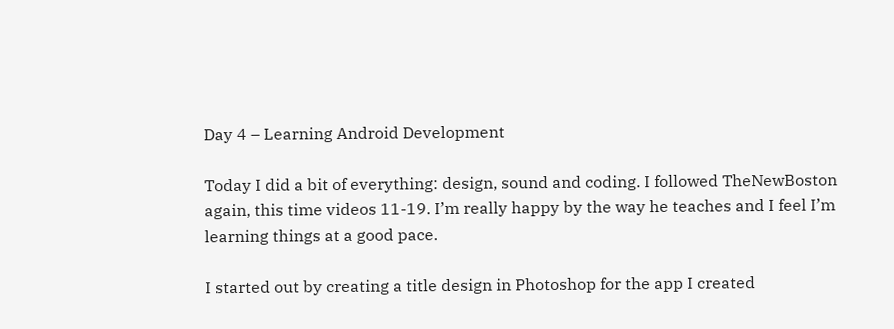Day 4 – Learning Android Development

Today I did a bit of everything: design, sound and coding. I followed TheNewBoston again, this time videos 11-19. I’m really happy by the way he teaches and I feel I’m learning things at a good pace.

I started out by creating a title design in Photoshop for the app I created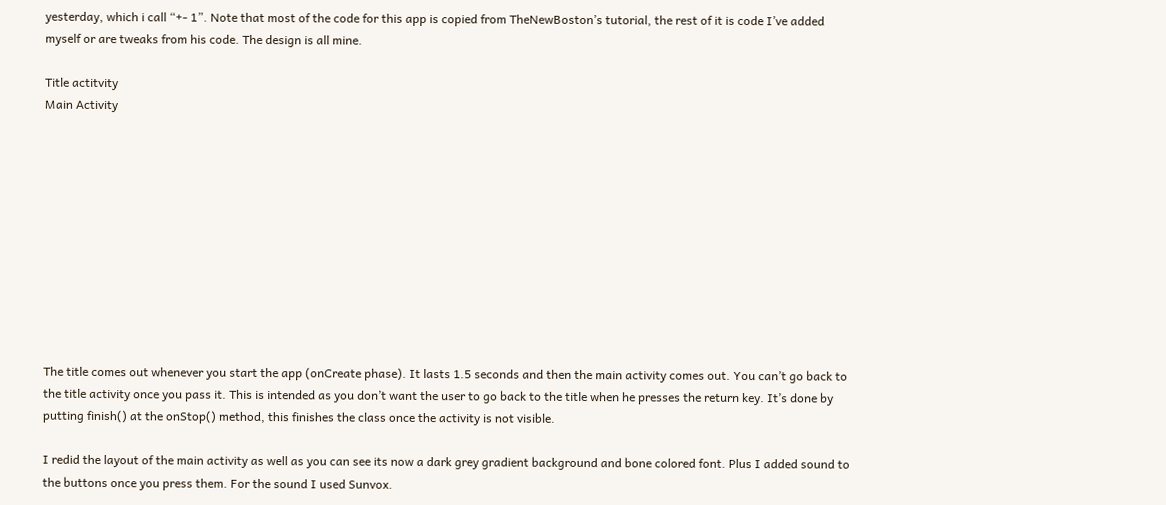yesterday, which i call “+- 1”. Note that most of the code for this app is copied from TheNewBoston’s tutorial, the rest of it is code I’ve added myself or are tweaks from his code. The design is all mine.

Title actitvity
Main Activity











The title comes out whenever you start the app (onCreate phase). It lasts 1.5 seconds and then the main activity comes out. You can’t go back to the title activity once you pass it. This is intended as you don’t want the user to go back to the title when he presses the return key. It’s done by putting finish() at the onStop() method, this finishes the class once the activity is not visible.

I redid the layout of the main activity as well as you can see its now a dark grey gradient background and bone colored font. Plus I added sound to the buttons once you press them. For the sound I used Sunvox.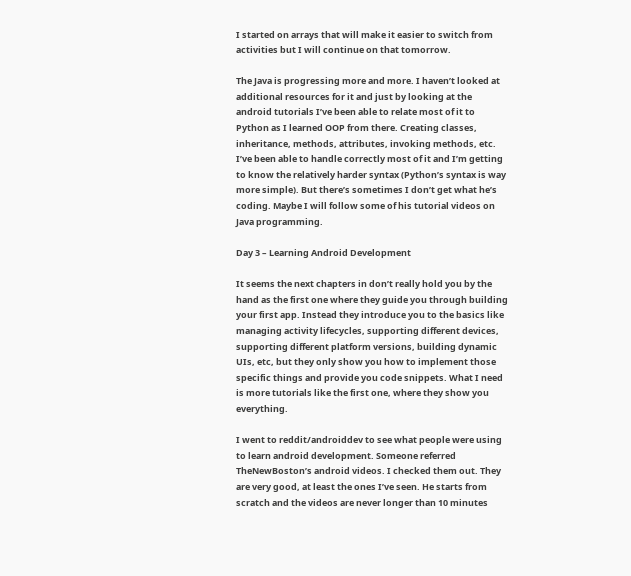I started on arrays that will make it easier to switch from activities but I will continue on that tomorrow.

The Java is progressing more and more. I haven’t looked at additional resources for it and just by looking at the android tutorials I’ve been able to relate most of it to Python as I learned OOP from there. Creating classes, inheritance, methods, attributes, invoking methods, etc. I’ve been able to handle correctly most of it and I’m getting to know the relatively harder syntax (Python’s syntax is way more simple). But there’s sometimes I don’t get what he’s coding. Maybe I will follow some of his tutorial videos on Java programming.

Day 3 – Learning Android Development

It seems the next chapters in don’t really hold you by the hand as the first one where they guide you through building your first app. Instead they introduce you to the basics like managing activity lifecycles, supporting different devices, supporting different platform versions, building dynamic UIs, etc, but they only show you how to implement those specific things and provide you code snippets. What I need is more tutorials like the first one, where they show you everything.

I went to reddit/androiddev to see what people were using to learn android development. Someone referred TheNewBoston’s android videos. I checked them out. They are very good, at least the ones I’ve seen. He starts from scratch and the videos are never longer than 10 minutes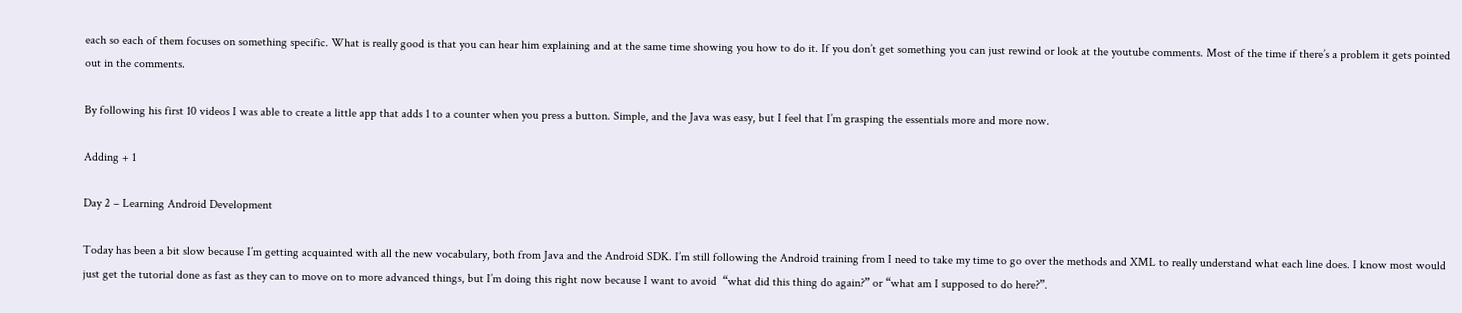each so each of them focuses on something specific. What is really good is that you can hear him explaining and at the same time showing you how to do it. If you don’t get something you can just rewind or look at the youtube comments. Most of the time if there’s a problem it gets pointed out in the comments.

By following his first 10 videos I was able to create a little app that adds 1 to a counter when you press a button. Simple, and the Java was easy, but I feel that I’m grasping the essentials more and more now.

Adding + 1

Day 2 – Learning Android Development

Today has been a bit slow because I’m getting acquainted with all the new vocabulary, both from Java and the Android SDK. I’m still following the Android training from I need to take my time to go over the methods and XML to really understand what each line does. I know most would just get the tutorial done as fast as they can to move on to more advanced things, but I’m doing this right now because I want to avoid  “what did this thing do again?” or “what am I supposed to do here?”.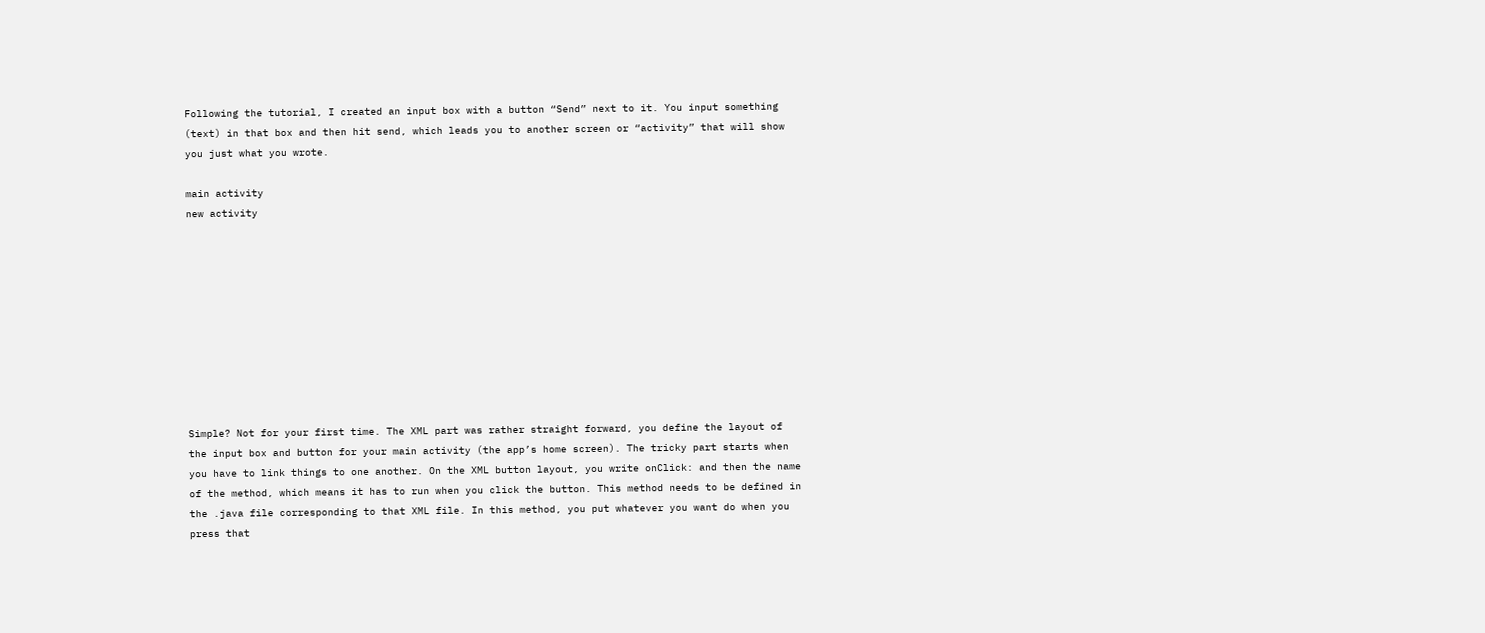Following the tutorial, I created an input box with a button “Send” next to it. You input something (text) in that box and then hit send, which leads you to another screen or “activity” that will show you just what you wrote.

main activity
new activity










Simple? Not for your first time. The XML part was rather straight forward, you define the layout of the input box and button for your main activity (the app’s home screen). The tricky part starts when you have to link things to one another. On the XML button layout, you write onClick: and then the name of the method, which means it has to run when you click the button. This method needs to be defined in the .java file corresponding to that XML file. In this method, you put whatever you want do when you press that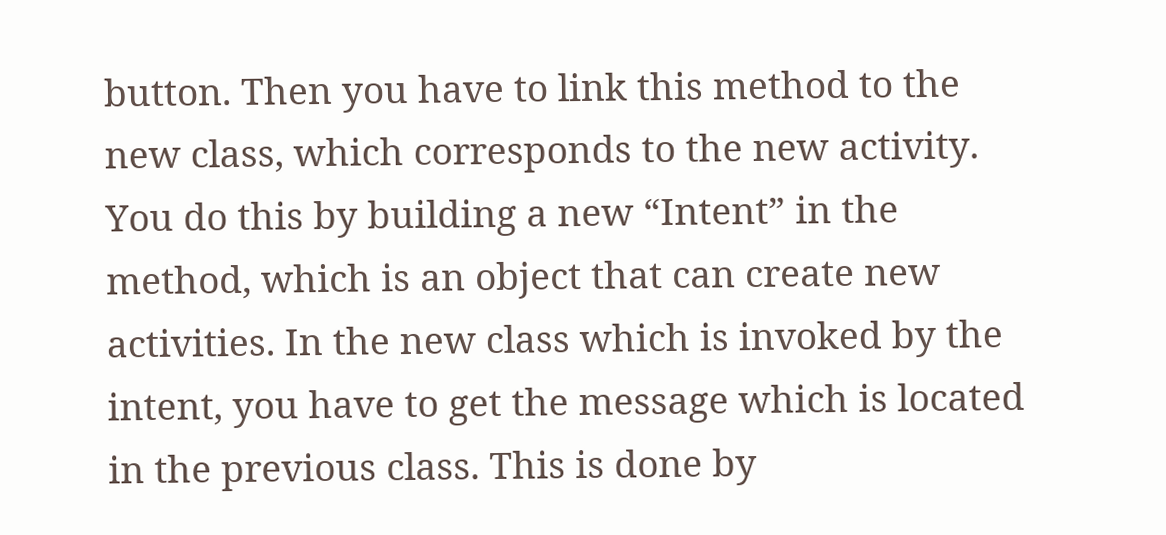button. Then you have to link this method to the new class, which corresponds to the new activity. You do this by building a new “Intent” in the method, which is an object that can create new activities. In the new class which is invoked by the intent, you have to get the message which is located in the previous class. This is done by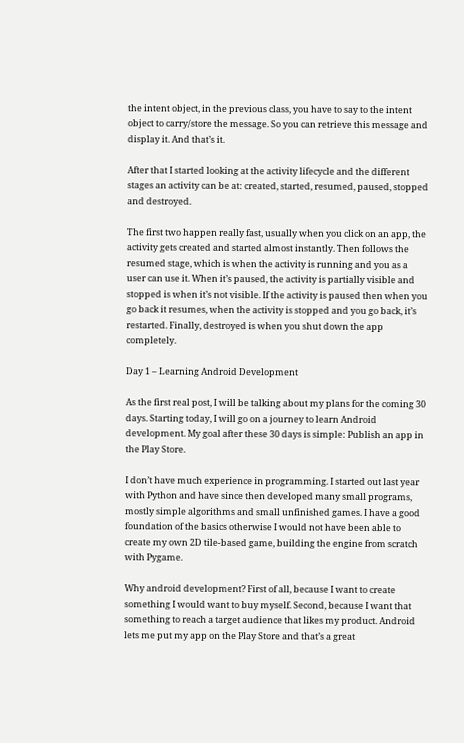the intent object, in the previous class, you have to say to the intent object to carry/store the message. So you can retrieve this message and display it. And that’s it.

After that I started looking at the activity lifecycle and the different stages an activity can be at: created, started, resumed, paused, stopped and destroyed.

The first two happen really fast, usually when you click on an app, the activity gets created and started almost instantly. Then follows the resumed stage, which is when the activity is running and you as a user can use it. When it’s paused, the activity is partially visible and stopped is when it’s not visible. If the activity is paused then when you go back it resumes, when the activity is stopped and you go back, it’s restarted. Finally, destroyed is when you shut down the app completely.

Day 1 – Learning Android Development

As the first real post, I will be talking about my plans for the coming 30 days. Starting today, I will go on a journey to learn Android development. My goal after these 30 days is simple: Publish an app in the Play Store.

I don’t have much experience in programming. I started out last year with Python and have since then developed many small programs, mostly simple algorithms and small unfinished games. I have a good foundation of the basics otherwise I would not have been able to create my own 2D tile-based game, building the engine from scratch with Pygame.

Why android development? First of all, because I want to create something I would want to buy myself. Second, because I want that something to reach a target audience that likes my product. Android lets me put my app on the Play Store and that’s a great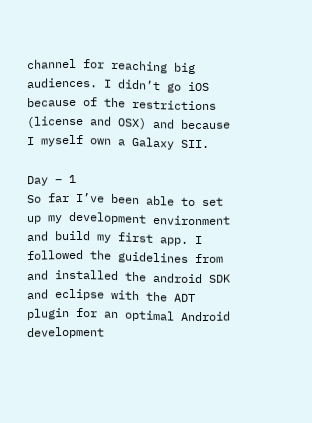channel for reaching big audiences. I didn’t go iOS because of the restrictions (license and OSX) and because I myself own a Galaxy SII.

Day – 1
So far I’ve been able to set up my development environment and build my first app. I followed the guidelines from and installed the android SDK and eclipse with the ADT plugin for an optimal Android development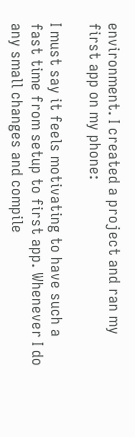environment. I created a project and ran my first app on my phone:

I must say it feels motivating to have such a fast time from setup to first app. Whenever I do any small changes and compile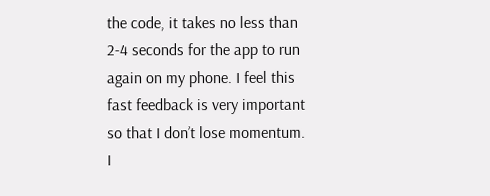the code, it takes no less than 2-4 seconds for the app to run again on my phone. I feel this fast feedback is very important so that I don’t lose momentum. I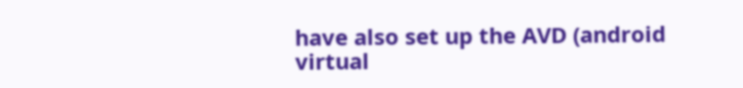have also set up the AVD (android virtual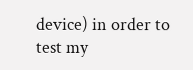device) in order to test my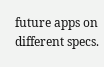future apps on different specs.